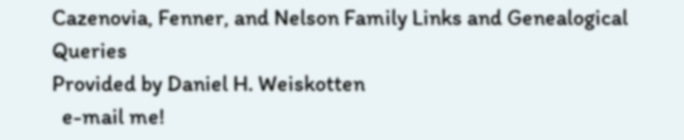Cazenovia, Fenner, and Nelson Family Links and Genealogical Queries
Provided by Daniel H. Weiskotten
  e-mail me!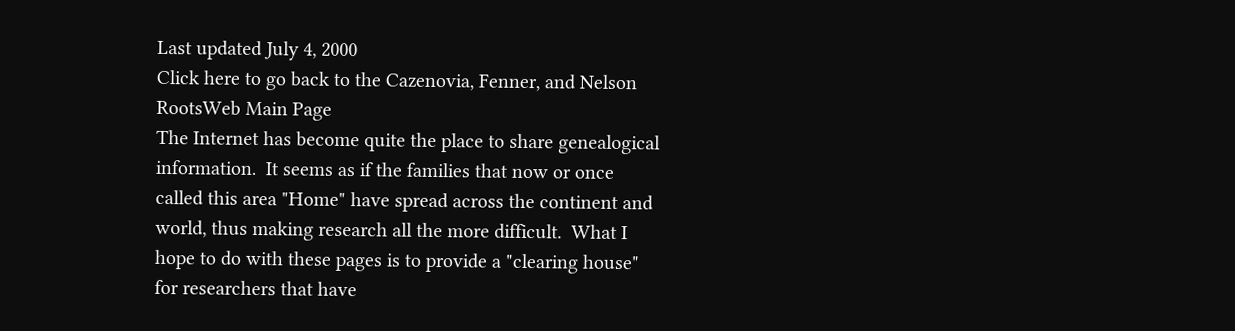Last updated July 4, 2000
Click here to go back to the Cazenovia, Fenner, and Nelson RootsWeb Main Page
The Internet has become quite the place to share genealogical information.  It seems as if the families that now or once called this area "Home" have spread across the continent and world, thus making research all the more difficult.  What I hope to do with these pages is to provide a "clearing house" for researchers that have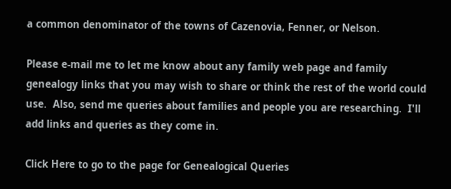a common denominator of the towns of Cazenovia, Fenner, or Nelson.

Please e-mail me to let me know about any family web page and family genealogy links that you may wish to share or think the rest of the world could use.  Also, send me queries about families and people you are researching.  I'll add links and queries as they come in.

Click Here to go to the page for Genealogical Queries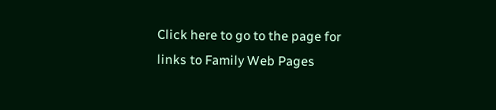Click here to go to the page for links to Family Web Pages